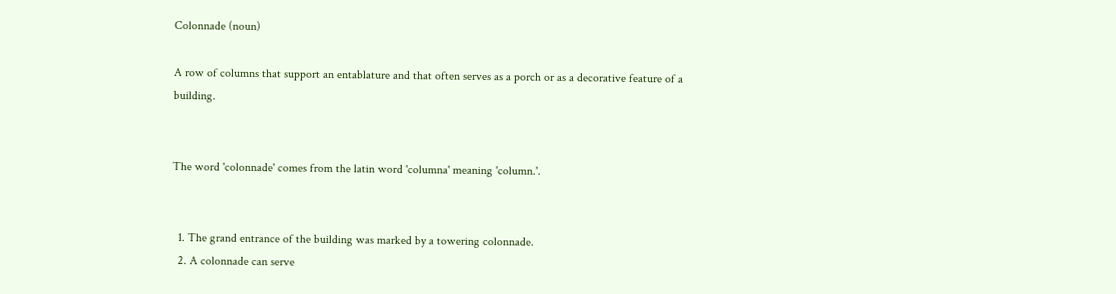Colonnade (noun)

A row of columns that support an entablature and that often serves as a porch or as a decorative feature of a building.


The word 'colonnade' comes from the latin word 'columna' meaning 'column.'.


  1. The grand entrance of the building was marked by a towering colonnade.
  2. A colonnade can serve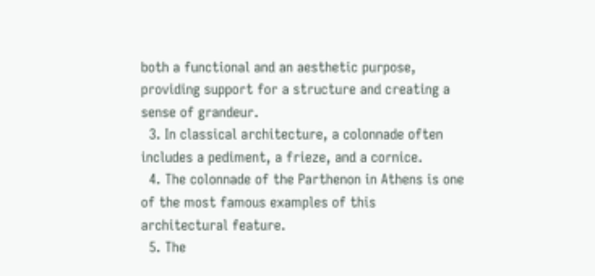both a functional and an aesthetic purpose, providing support for a structure and creating a sense of grandeur.
  3. In classical architecture, a colonnade often includes a pediment, a frieze, and a cornice.
  4. The colonnade of the Parthenon in Athens is one of the most famous examples of this architectural feature.
  5. The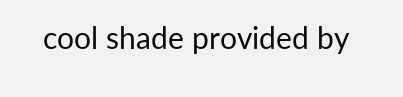cool shade provided by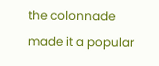the colonnade made it a popular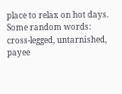place to relax on hot days.
Some random words: cross-legged, untarnished, payee